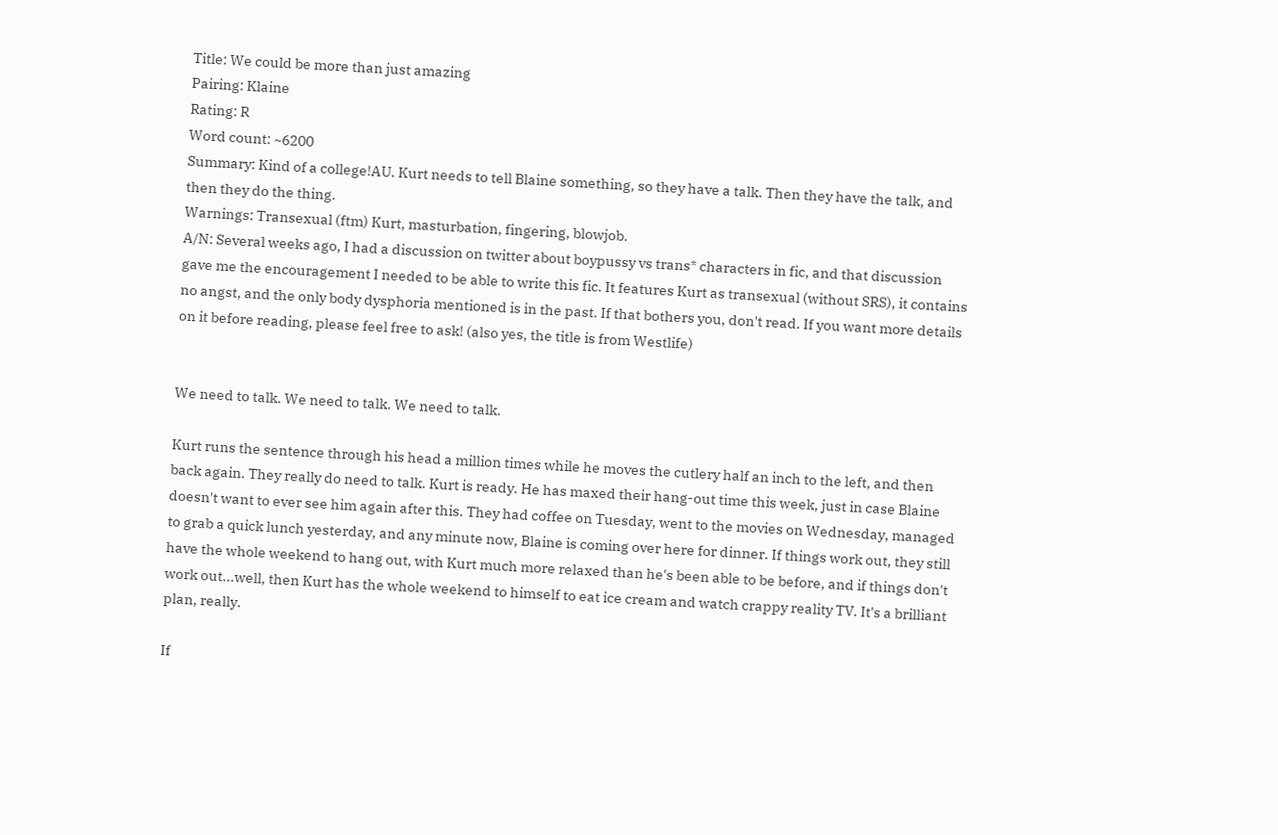Title: We could be more than just amazing
Pairing: Klaine
Rating: R
Word count: ~6200
Summary: Kind of a college!AU. Kurt needs to tell Blaine something, so they have a talk. Then they have the talk, and then they do the thing.
Warnings: Transexual (ftm) Kurt, masturbation, fingering, blowjob.
A/N: Several weeks ago, I had a discussion on twitter about boypussy vs trans* characters in fic, and that discussion gave me the encouragement I needed to be able to write this fic. It features Kurt as transexual (without SRS), it contains no angst, and the only body dysphoria mentioned is in the past. If that bothers you, don't read. If you want more details on it before reading, please feel free to ask! (also yes, the title is from Westlife)


We need to talk. We need to talk. We need to talk.

Kurt runs the sentence through his head a million times while he moves the cutlery half an inch to the left, and then back again. They really do need to talk. Kurt is ready. He has maxed their hang-out time this week, just in case Blaine doesn't want to ever see him again after this. They had coffee on Tuesday, went to the movies on Wednesday, managed to grab a quick lunch yesterday, and any minute now, Blaine is coming over here for dinner. If things work out, they still have the whole weekend to hang out, with Kurt much more relaxed than he's been able to be before, and if things don't work out...well, then Kurt has the whole weekend to himself to eat ice cream and watch crappy reality TV. It's a brilliant plan, really.

If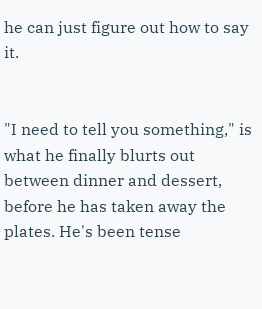he can just figure out how to say it.


"I need to tell you something," is what he finally blurts out between dinner and dessert, before he has taken away the plates. He's been tense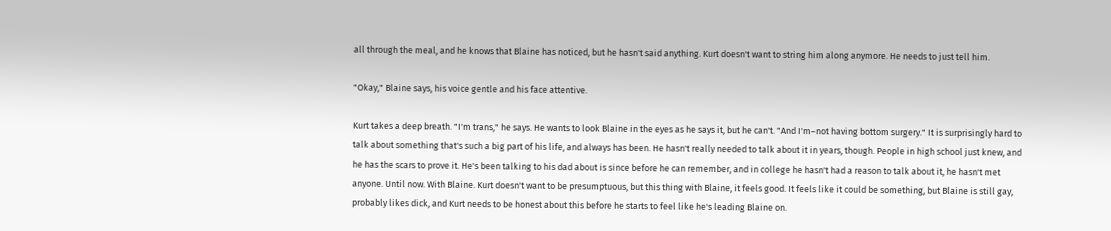all through the meal, and he knows that Blaine has noticed, but he hasn't said anything. Kurt doesn't want to string him along anymore. He needs to just tell him.

"Okay," Blaine says, his voice gentle and his face attentive.

Kurt takes a deep breath. "I'm trans," he says. He wants to look Blaine in the eyes as he says it, but he can't. "And I'm–not having bottom surgery." It is surprisingly hard to talk about something that's such a big part of his life, and always has been. He hasn't really needed to talk about it in years, though. People in high school just knew, and he has the scars to prove it. He's been talking to his dad about is since before he can remember, and in college he hasn't had a reason to talk about it, he hasn't met anyone. Until now. With Blaine. Kurt doesn't want to be presumptuous, but this thing with Blaine, it feels good. It feels like it could be something, but Blaine is still gay, probably likes dick, and Kurt needs to be honest about this before he starts to feel like he's leading Blaine on.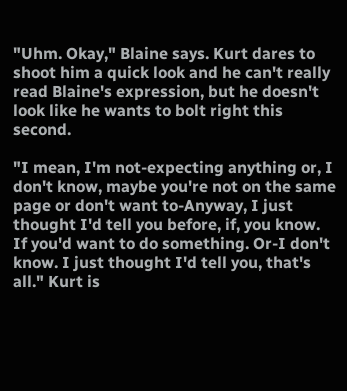"Uhm. Okay," Blaine says. Kurt dares to shoot him a quick look and he can't really read Blaine's expression, but he doesn't look like he wants to bolt right this second.

"I mean, I'm not-expecting anything or, I don't know, maybe you're not on the same page or don't want to-Anyway, I just thought I'd tell you before, if, you know. If you'd want to do something. Or-I don't know. I just thought I'd tell you, that's all." Kurt is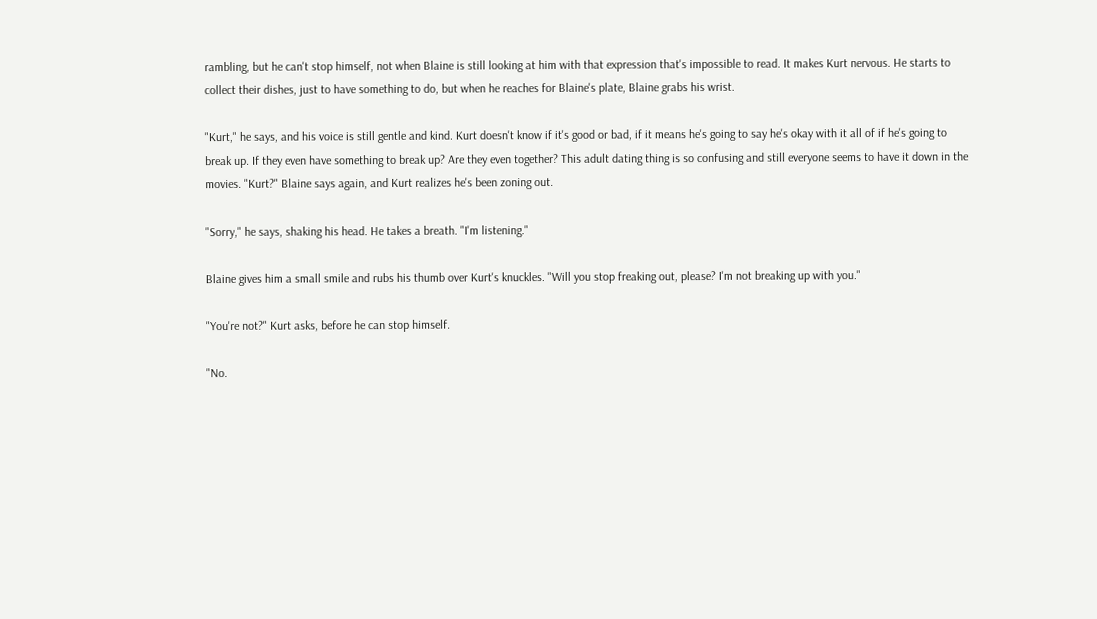rambling, but he can't stop himself, not when Blaine is still looking at him with that expression that's impossible to read. It makes Kurt nervous. He starts to collect their dishes, just to have something to do, but when he reaches for Blaine's plate, Blaine grabs his wrist.

"Kurt," he says, and his voice is still gentle and kind. Kurt doesn't know if it's good or bad, if it means he's going to say he's okay with it all of if he's going to break up. If they even have something to break up? Are they even together? This adult dating thing is so confusing and still everyone seems to have it down in the movies. "Kurt?" Blaine says again, and Kurt realizes he's been zoning out.

"Sorry," he says, shaking his head. He takes a breath. "I'm listening."

Blaine gives him a small smile and rubs his thumb over Kurt's knuckles. "Will you stop freaking out, please? I'm not breaking up with you."

"You're not?" Kurt asks, before he can stop himself.

"No.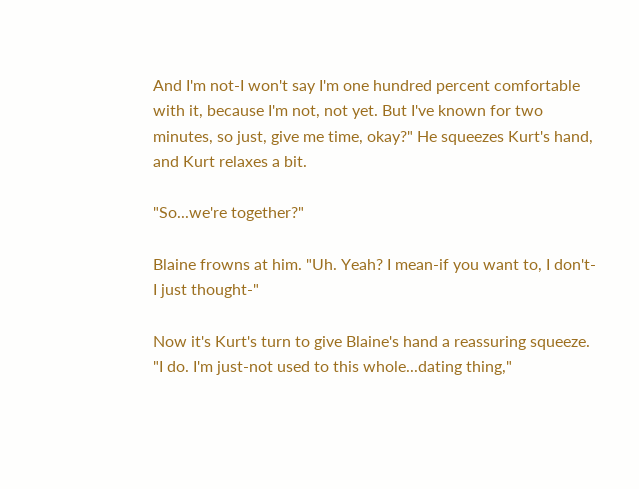And I'm not-I won't say I'm one hundred percent comfortable with it, because I'm not, not yet. But I've known for two minutes, so just, give me time, okay?" He squeezes Kurt's hand, and Kurt relaxes a bit.

"So...we're together?"

Blaine frowns at him. "Uh. Yeah? I mean-if you want to, I don't-I just thought-"

Now it's Kurt's turn to give Blaine's hand a reassuring squeeze. "I do. I'm just-not used to this whole...dating thing,"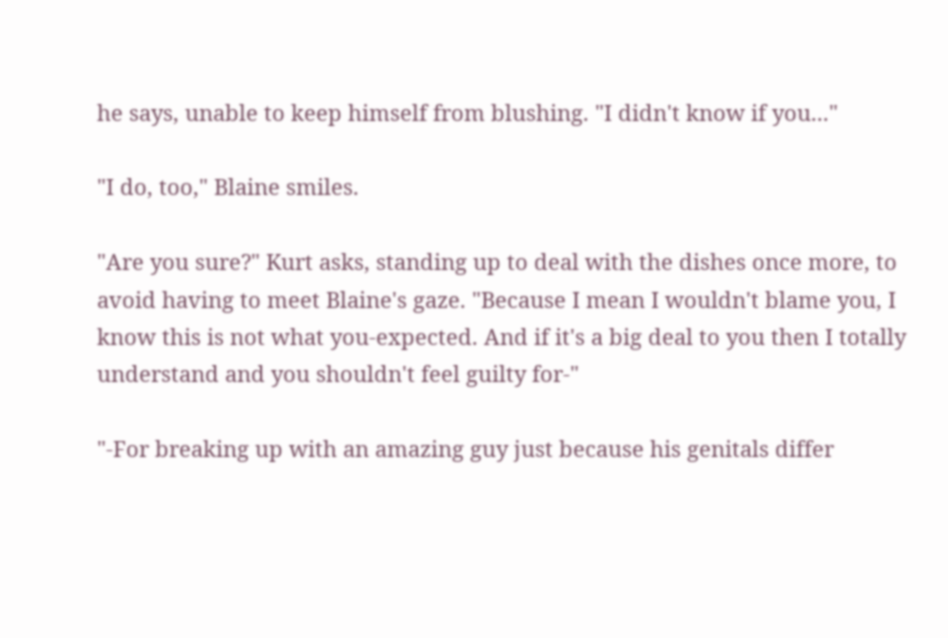he says, unable to keep himself from blushing. "I didn't know if you..."

"I do, too," Blaine smiles.

"Are you sure?" Kurt asks, standing up to deal with the dishes once more, to avoid having to meet Blaine's gaze. "Because I mean I wouldn't blame you, I know this is not what you-expected. And if it's a big deal to you then I totally understand and you shouldn't feel guilty for-"

"-For breaking up with an amazing guy just because his genitals differ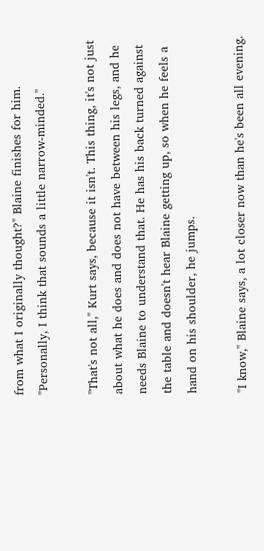from what I originally thought?" Blaine finishes for him. "Personally, I think that sounds a little narrow-minded."

"That's not all," Kurt says, because it isn't. This thing, it's not just about what he does and does not have between his legs, and he needs Blaine to understand that. He has his back turned against the table and doesn't hear Blaine getting up, so when he feels a hand on his shoulder, he jumps.

"I know," Blaine says, a lot closer now than he's been all evening.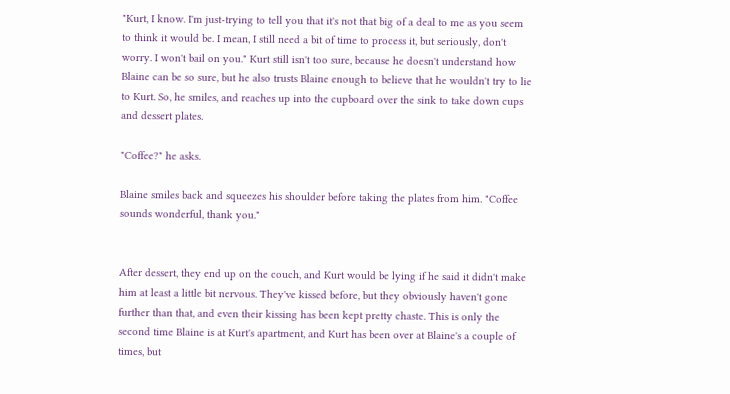"Kurt, I know. I'm just-trying to tell you that it's not that big of a deal to me as you seem to think it would be. I mean, I still need a bit of time to process it, but seriously, don't worry. I won't bail on you." Kurt still isn't too sure, because he doesn't understand how Blaine can be so sure, but he also trusts Blaine enough to believe that he wouldn't try to lie to Kurt. So, he smiles, and reaches up into the cupboard over the sink to take down cups and dessert plates.

"Coffee?" he asks.

Blaine smiles back and squeezes his shoulder before taking the plates from him. "Coffee sounds wonderful, thank you."


After dessert, they end up on the couch, and Kurt would be lying if he said it didn't make him at least a little bit nervous. They've kissed before, but they obviously haven't gone further than that, and even their kissing has been kept pretty chaste. This is only the second time Blaine is at Kurt's apartment, and Kurt has been over at Blaine's a couple of times, but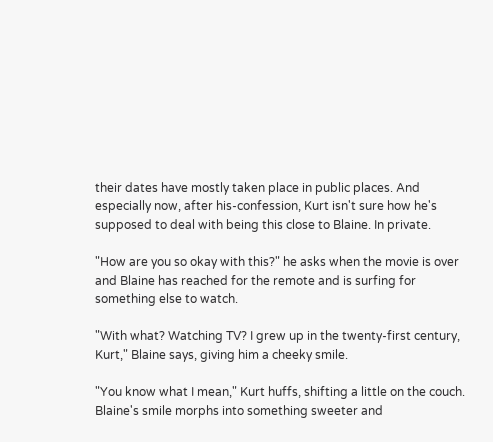their dates have mostly taken place in public places. And especially now, after his-confession, Kurt isn't sure how he's supposed to deal with being this close to Blaine. In private.

"How are you so okay with this?" he asks when the movie is over and Blaine has reached for the remote and is surfing for something else to watch.

"With what? Watching TV? I grew up in the twenty-first century, Kurt," Blaine says, giving him a cheeky smile.

"You know what I mean," Kurt huffs, shifting a little on the couch. Blaine's smile morphs into something sweeter and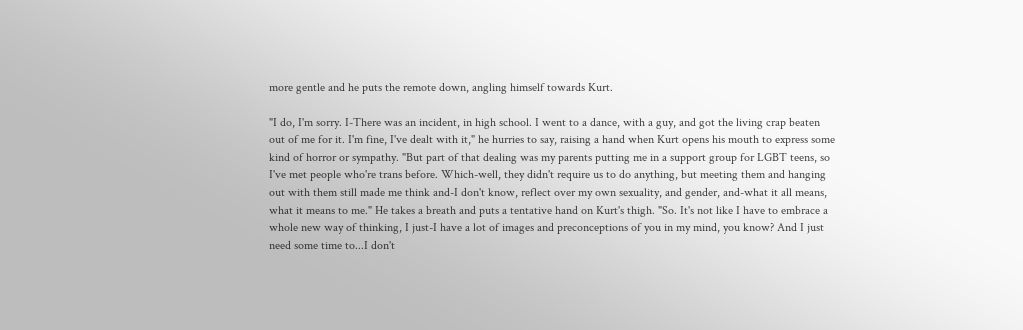more gentle and he puts the remote down, angling himself towards Kurt.

"I do, I'm sorry. I-There was an incident, in high school. I went to a dance, with a guy, and got the living crap beaten out of me for it. I'm fine, I've dealt with it," he hurries to say, raising a hand when Kurt opens his mouth to express some kind of horror or sympathy. "But part of that dealing was my parents putting me in a support group for LGBT teens, so I've met people who're trans before. Which-well, they didn't require us to do anything, but meeting them and hanging out with them still made me think and-I don't know, reflect over my own sexuality, and gender, and-what it all means, what it means to me." He takes a breath and puts a tentative hand on Kurt's thigh. "So. It's not like I have to embrace a whole new way of thinking, I just-I have a lot of images and preconceptions of you in my mind, you know? And I just need some time to...I don't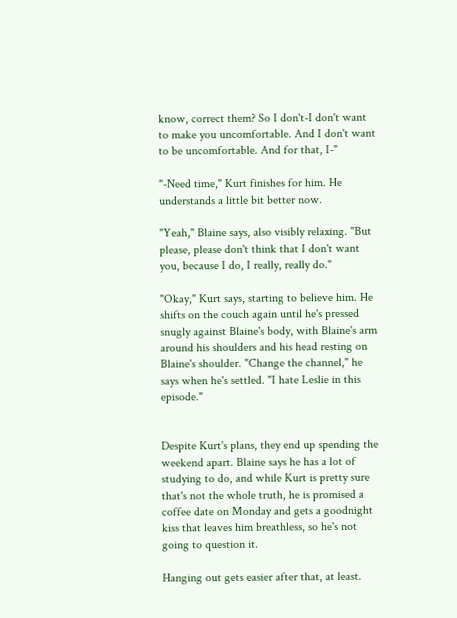know, correct them? So I don't-I don't want to make you uncomfortable. And I don't want to be uncomfortable. And for that, I-"

"-Need time," Kurt finishes for him. He understands a little bit better now.

"Yeah," Blaine says, also visibly relaxing. "But please, please don't think that I don't want you, because I do, I really, really do."

"Okay," Kurt says, starting to believe him. He shifts on the couch again until he's pressed snugly against Blaine's body, with Blaine's arm around his shoulders and his head resting on Blaine's shoulder. "Change the channel," he says when he's settled. "I hate Leslie in this episode."


Despite Kurt's plans, they end up spending the weekend apart. Blaine says he has a lot of studying to do, and while Kurt is pretty sure that's not the whole truth, he is promised a coffee date on Monday and gets a goodnight kiss that leaves him breathless, so he's not going to question it.

Hanging out gets easier after that, at least.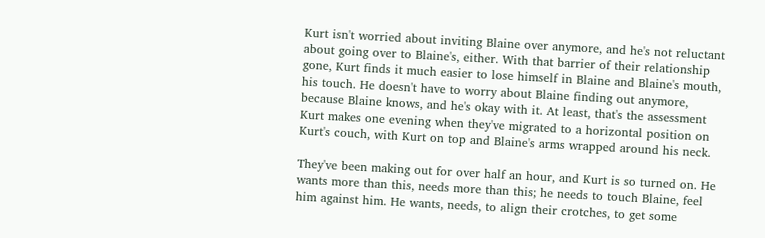Kurt isn't worried about inviting Blaine over anymore, and he's not reluctant about going over to Blaine's, either. With that barrier of their relationship gone, Kurt finds it much easier to lose himself in Blaine and Blaine's mouth, his touch. He doesn't have to worry about Blaine finding out anymore, because Blaine knows, and he's okay with it. At least, that's the assessment Kurt makes one evening when they've migrated to a horizontal position on Kurt's couch, with Kurt on top and Blaine's arms wrapped around his neck.

They've been making out for over half an hour, and Kurt is so turned on. He wants more than this, needs more than this; he needs to touch Blaine, feel him against him. He wants, needs, to align their crotches, to get some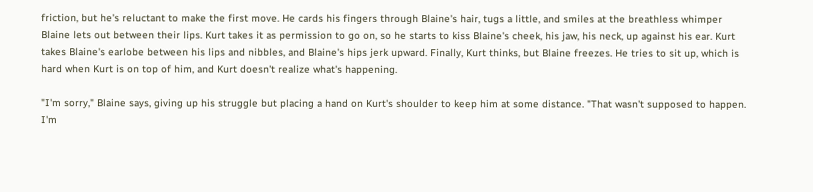friction, but he's reluctant to make the first move. He cards his fingers through Blaine's hair, tugs a little, and smiles at the breathless whimper Blaine lets out between their lips. Kurt takes it as permission to go on, so he starts to kiss Blaine's cheek, his jaw, his neck, up against his ear. Kurt takes Blaine's earlobe between his lips and nibbles, and Blaine's hips jerk upward. Finally, Kurt thinks, but Blaine freezes. He tries to sit up, which is hard when Kurt is on top of him, and Kurt doesn't realize what's happening.

"I'm sorry," Blaine says, giving up his struggle but placing a hand on Kurt's shoulder to keep him at some distance. "That wasn't supposed to happen. I'm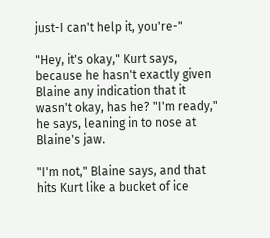just-I can't help it, you're-"

"Hey, it's okay," Kurt says, because he hasn't exactly given Blaine any indication that it wasn't okay, has he? "I'm ready," he says, leaning in to nose at Blaine's jaw.

"I'm not," Blaine says, and that hits Kurt like a bucket of ice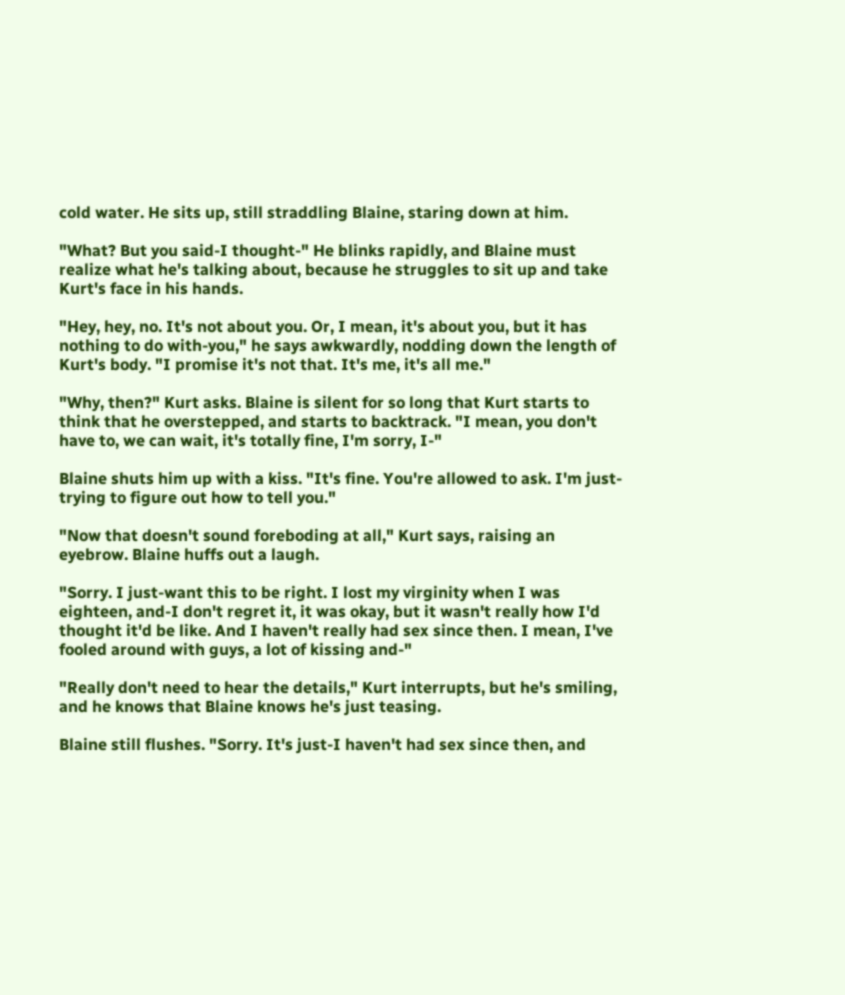cold water. He sits up, still straddling Blaine, staring down at him.

"What? But you said-I thought-" He blinks rapidly, and Blaine must realize what he's talking about, because he struggles to sit up and take Kurt's face in his hands.

"Hey, hey, no. It's not about you. Or, I mean, it's about you, but it has nothing to do with-you," he says awkwardly, nodding down the length of Kurt's body. "I promise it's not that. It's me, it's all me."

"Why, then?" Kurt asks. Blaine is silent for so long that Kurt starts to think that he overstepped, and starts to backtrack. "I mean, you don't have to, we can wait, it's totally fine, I'm sorry, I-"

Blaine shuts him up with a kiss. "It's fine. You're allowed to ask. I'm just-trying to figure out how to tell you."

"Now that doesn't sound foreboding at all," Kurt says, raising an eyebrow. Blaine huffs out a laugh.

"Sorry. I just-want this to be right. I lost my virginity when I was eighteen, and-I don't regret it, it was okay, but it wasn't really how I'd thought it'd be like. And I haven't really had sex since then. I mean, I've fooled around with guys, a lot of kissing and-"

"Really don't need to hear the details," Kurt interrupts, but he's smiling, and he knows that Blaine knows he's just teasing.

Blaine still flushes. "Sorry. It's just-I haven't had sex since then, and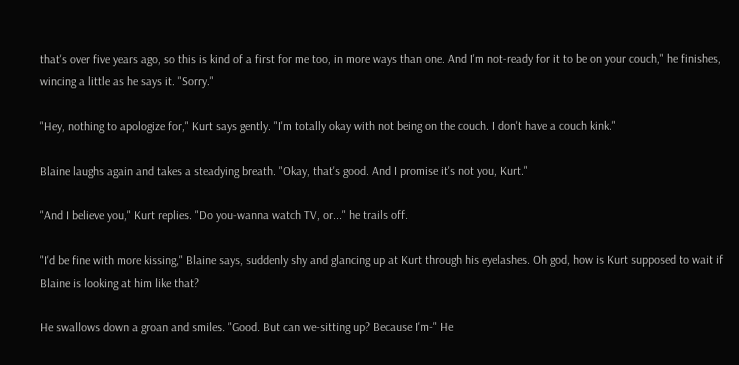that's over five years ago, so this is kind of a first for me too, in more ways than one. And I'm not-ready for it to be on your couch," he finishes, wincing a little as he says it. "Sorry."

"Hey, nothing to apologize for," Kurt says gently. "I'm totally okay with not being on the couch. I don't have a couch kink."

Blaine laughs again and takes a steadying breath. "Okay, that's good. And I promise it's not you, Kurt."

"And I believe you," Kurt replies. "Do you-wanna watch TV, or..." he trails off.

"I'd be fine with more kissing," Blaine says, suddenly shy and glancing up at Kurt through his eyelashes. Oh god, how is Kurt supposed to wait if Blaine is looking at him like that?

He swallows down a groan and smiles. "Good. But can we-sitting up? Because I'm-" He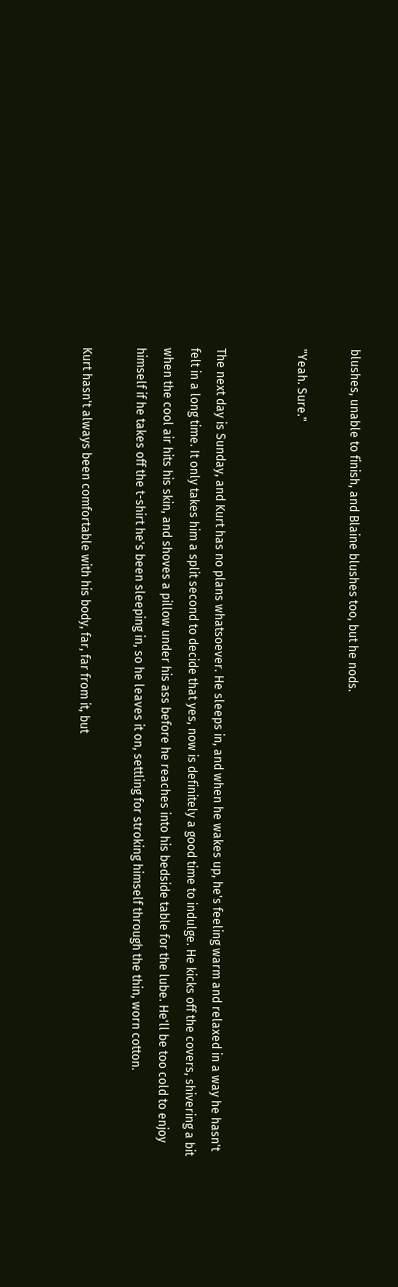blushes, unable to finish, and Blaine blushes too, but he nods.

"Yeah. Sure."


The next day is Sunday, and Kurt has no plans whatsoever. He sleeps in, and when he wakes up, he's feeling warm and relaxed in a way he hasn't felt in a long time. It only takes him a split second to decide that yes, now is definitely a good time to indulge. He kicks off the covers, shivering a bit when the cool air hits his skin, and shoves a pillow under his ass before he reaches into his bedside table for the lube. He'll be too cold to enjoy himself if he takes off the t-shirt he's been sleeping in, so he leaves it on, settling for stroking himself through the thin, worn cotton.

Kurt hasn't always been comfortable with his body, far, far from it, but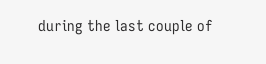during the last couple of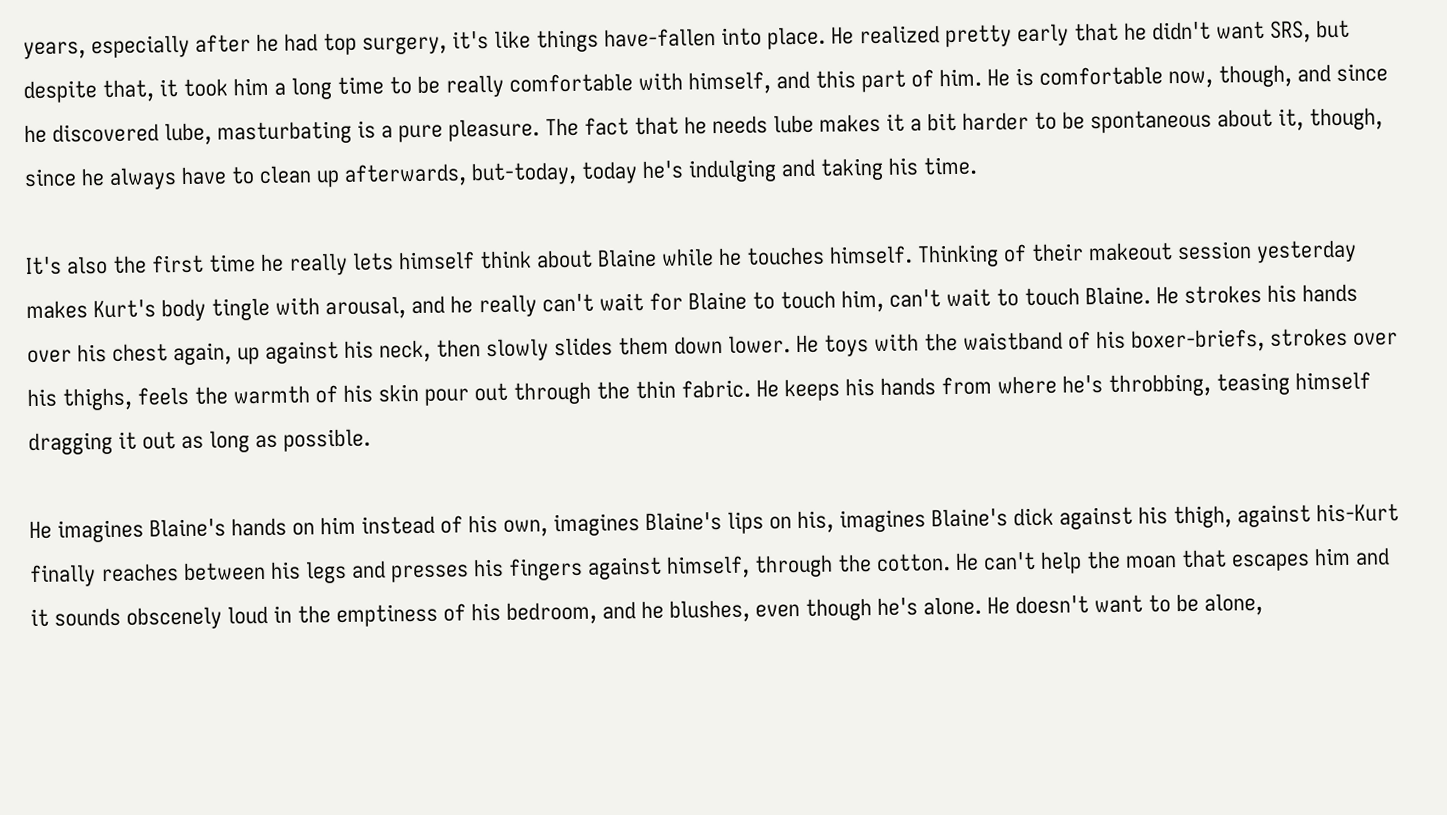years, especially after he had top surgery, it's like things have-fallen into place. He realized pretty early that he didn't want SRS, but despite that, it took him a long time to be really comfortable with himself, and this part of him. He is comfortable now, though, and since he discovered lube, masturbating is a pure pleasure. The fact that he needs lube makes it a bit harder to be spontaneous about it, though, since he always have to clean up afterwards, but-today, today he's indulging and taking his time.

It's also the first time he really lets himself think about Blaine while he touches himself. Thinking of their makeout session yesterday makes Kurt's body tingle with arousal, and he really can't wait for Blaine to touch him, can't wait to touch Blaine. He strokes his hands over his chest again, up against his neck, then slowly slides them down lower. He toys with the waistband of his boxer-briefs, strokes over his thighs, feels the warmth of his skin pour out through the thin fabric. He keeps his hands from where he's throbbing, teasing himself dragging it out as long as possible.

He imagines Blaine's hands on him instead of his own, imagines Blaine's lips on his, imagines Blaine's dick against his thigh, against his-Kurt finally reaches between his legs and presses his fingers against himself, through the cotton. He can't help the moan that escapes him and it sounds obscenely loud in the emptiness of his bedroom, and he blushes, even though he's alone. He doesn't want to be alone,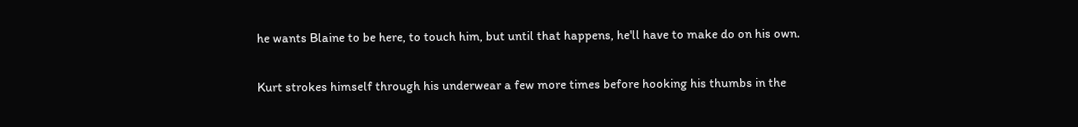he wants Blaine to be here, to touch him, but until that happens, he'll have to make do on his own.

Kurt strokes himself through his underwear a few more times before hooking his thumbs in the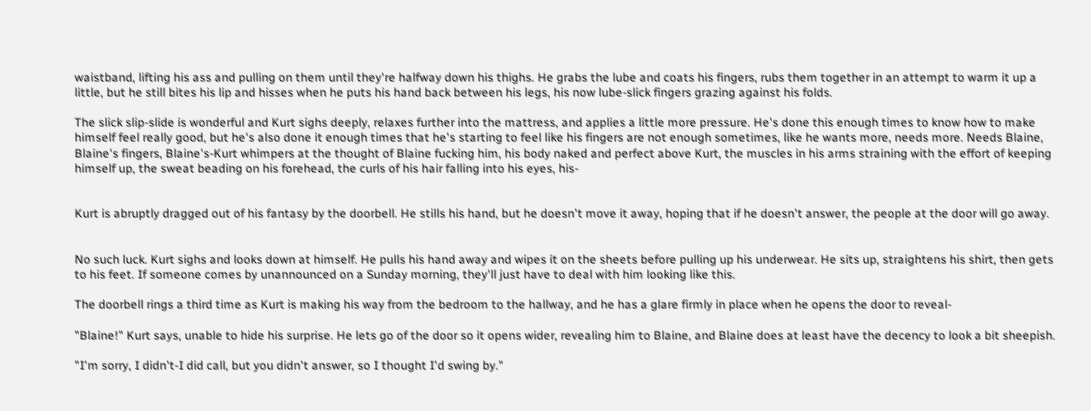waistband, lifting his ass and pulling on them until they're halfway down his thighs. He grabs the lube and coats his fingers, rubs them together in an attempt to warm it up a little, but he still bites his lip and hisses when he puts his hand back between his legs, his now lube-slick fingers grazing against his folds.

The slick slip-slide is wonderful and Kurt sighs deeply, relaxes further into the mattress, and applies a little more pressure. He's done this enough times to know how to make himself feel really good, but he's also done it enough times that he's starting to feel like his fingers are not enough sometimes, like he wants more, needs more. Needs Blaine, Blaine's fingers, Blaine's-Kurt whimpers at the thought of Blaine fucking him, his body naked and perfect above Kurt, the muscles in his arms straining with the effort of keeping himself up, the sweat beading on his forehead, the curls of his hair falling into his eyes, his-


Kurt is abruptly dragged out of his fantasy by the doorbell. He stills his hand, but he doesn't move it away, hoping that if he doesn't answer, the people at the door will go away.


No such luck. Kurt sighs and looks down at himself. He pulls his hand away and wipes it on the sheets before pulling up his underwear. He sits up, straightens his shirt, then gets to his feet. If someone comes by unannounced on a Sunday morning, they'll just have to deal with him looking like this.

The doorbell rings a third time as Kurt is making his way from the bedroom to the hallway, and he has a glare firmly in place when he opens the door to reveal-

"Blaine!" Kurt says, unable to hide his surprise. He lets go of the door so it opens wider, revealing him to Blaine, and Blaine does at least have the decency to look a bit sheepish.

"I'm sorry, I didn't-I did call, but you didn't answer, so I thought I'd swing by."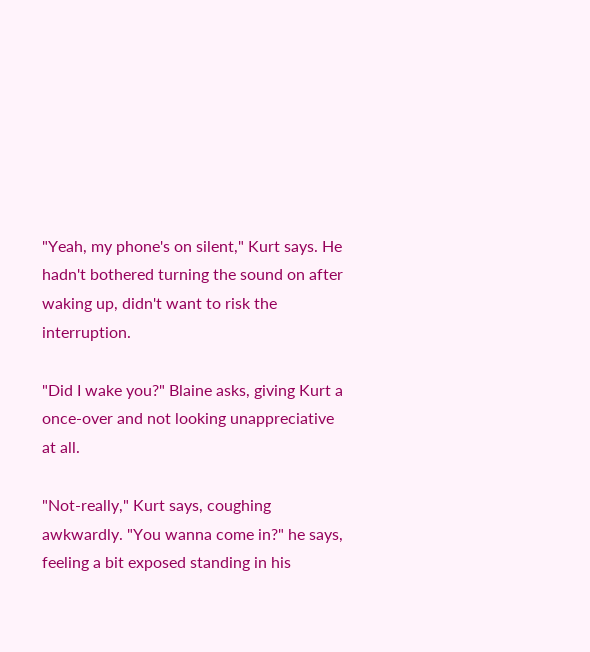"Yeah, my phone's on silent," Kurt says. He hadn't bothered turning the sound on after waking up, didn't want to risk the interruption.

"Did I wake you?" Blaine asks, giving Kurt a once-over and not looking unappreciative at all.

"Not-really," Kurt says, coughing awkwardly. "You wanna come in?" he says, feeling a bit exposed standing in his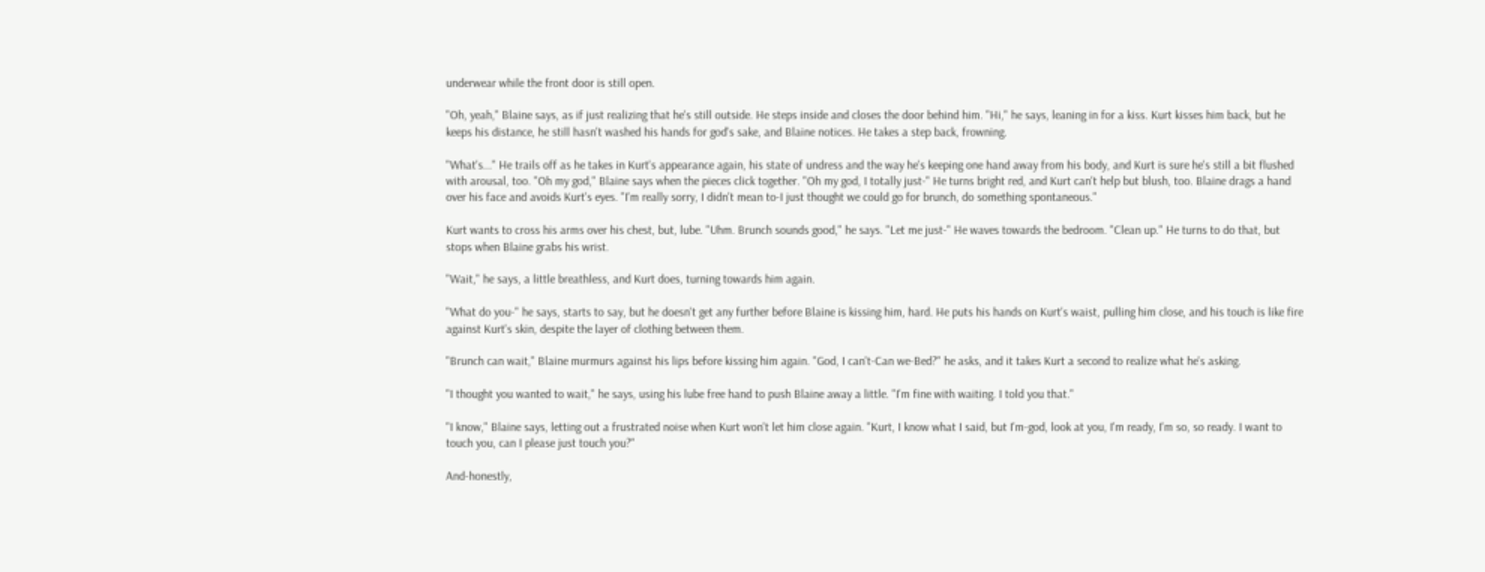underwear while the front door is still open.

"Oh, yeah," Blaine says, as if just realizing that he's still outside. He steps inside and closes the door behind him. "Hi," he says, leaning in for a kiss. Kurt kisses him back, but he keeps his distance, he still hasn't washed his hands for god's sake, and Blaine notices. He takes a step back, frowning.

"What's..." He trails off as he takes in Kurt's appearance again, his state of undress and the way he's keeping one hand away from his body, and Kurt is sure he's still a bit flushed with arousal, too. "Oh my god," Blaine says when the pieces click together. "Oh my god, I totally just-" He turns bright red, and Kurt can't help but blush, too. Blaine drags a hand over his face and avoids Kurt's eyes. "I'm really sorry, I didn't mean to-I just thought we could go for brunch, do something spontaneous."

Kurt wants to cross his arms over his chest, but, lube. "Uhm. Brunch sounds good," he says. "Let me just-" He waves towards the bedroom. "Clean up." He turns to do that, but stops when Blaine grabs his wrist.

"Wait," he says, a little breathless, and Kurt does, turning towards him again.

"What do you-" he says, starts to say, but he doesn't get any further before Blaine is kissing him, hard. He puts his hands on Kurt's waist, pulling him close, and his touch is like fire against Kurt's skin, despite the layer of clothing between them.

"Brunch can wait," Blaine murmurs against his lips before kissing him again. "God, I can't-Can we-Bed?" he asks, and it takes Kurt a second to realize what he's asking.

"I thought you wanted to wait," he says, using his lube free hand to push Blaine away a little. "I'm fine with waiting. I told you that."

"I know," Blaine says, letting out a frustrated noise when Kurt won't let him close again. "Kurt, I know what I said, but I'm-god, look at you, I'm ready, I'm so, so ready. I want to touch you, can I please just touch you?"

And-honestly,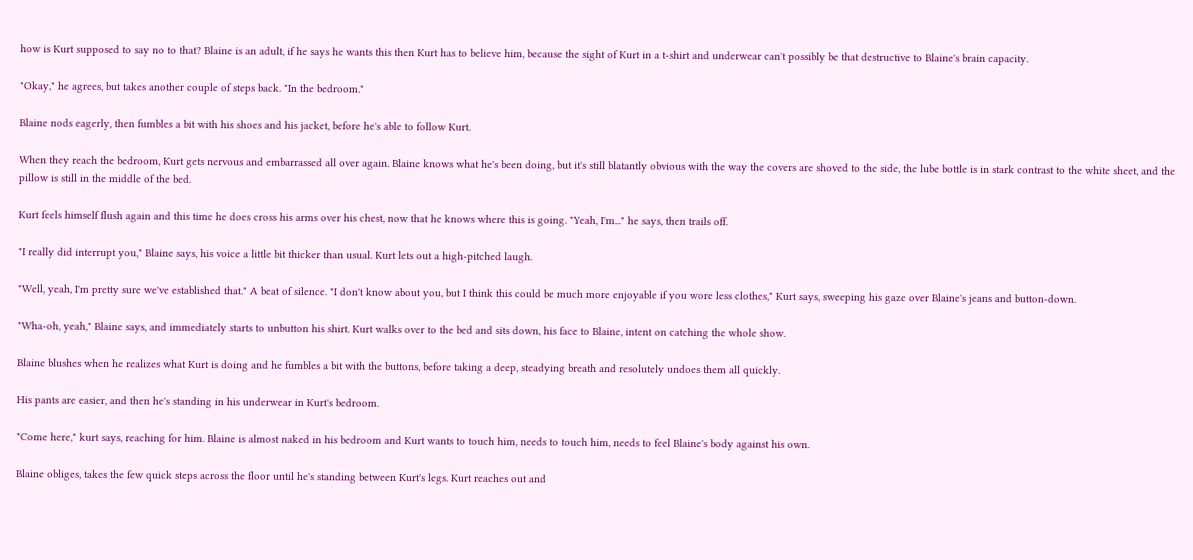how is Kurt supposed to say no to that? Blaine is an adult, if he says he wants this then Kurt has to believe him, because the sight of Kurt in a t-shirt and underwear can't possibly be that destructive to Blaine's brain capacity.

"Okay," he agrees, but takes another couple of steps back. "In the bedroom."

Blaine nods eagerly, then fumbles a bit with his shoes and his jacket, before he's able to follow Kurt.

When they reach the bedroom, Kurt gets nervous and embarrassed all over again. Blaine knows what he's been doing, but it's still blatantly obvious with the way the covers are shoved to the side, the lube bottle is in stark contrast to the white sheet, and the pillow is still in the middle of the bed.

Kurt feels himself flush again and this time he does cross his arms over his chest, now that he knows where this is going. "Yeah, I'm..." he says, then trails off.

"I really did interrupt you," Blaine says, his voice a little bit thicker than usual. Kurt lets out a high-pitched laugh.

"Well, yeah, I'm pretty sure we've established that." A beat of silence. "I don't know about you, but I think this could be much more enjoyable if you wore less clothes," Kurt says, sweeping his gaze over Blaine's jeans and button-down.

"Wha-oh, yeah," Blaine says, and immediately starts to unbutton his shirt. Kurt walks over to the bed and sits down, his face to Blaine, intent on catching the whole show.

Blaine blushes when he realizes what Kurt is doing and he fumbles a bit with the buttons, before taking a deep, steadying breath and resolutely undoes them all quickly.

His pants are easier, and then he's standing in his underwear in Kurt's bedroom.

"Come here," kurt says, reaching for him. Blaine is almost naked in his bedroom and Kurt wants to touch him, needs to touch him, needs to feel Blaine's body against his own.

Blaine obliges, takes the few quick steps across the floor until he's standing between Kurt's legs. Kurt reaches out and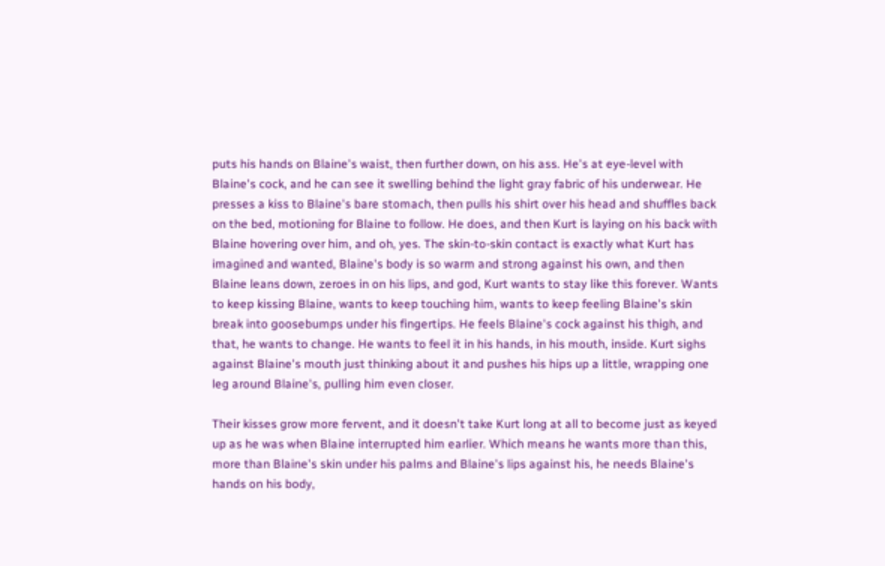puts his hands on Blaine's waist, then further down, on his ass. He's at eye-level with Blaine's cock, and he can see it swelling behind the light gray fabric of his underwear. He presses a kiss to Blaine's bare stomach, then pulls his shirt over his head and shuffles back on the bed, motioning for Blaine to follow. He does, and then Kurt is laying on his back with Blaine hovering over him, and oh, yes. The skin-to-skin contact is exactly what Kurt has imagined and wanted, Blaine's body is so warm and strong against his own, and then Blaine leans down, zeroes in on his lips, and god, Kurt wants to stay like this forever. Wants to keep kissing Blaine, wants to keep touching him, wants to keep feeling Blaine's skin break into goosebumps under his fingertips. He feels Blaine's cock against his thigh, and that, he wants to change. He wants to feel it in his hands, in his mouth, inside. Kurt sighs against Blaine's mouth just thinking about it and pushes his hips up a little, wrapping one leg around Blaine's, pulling him even closer.

Their kisses grow more fervent, and it doesn't take Kurt long at all to become just as keyed up as he was when Blaine interrupted him earlier. Which means he wants more than this, more than Blaine's skin under his palms and Blaine's lips against his, he needs Blaine's hands on his body,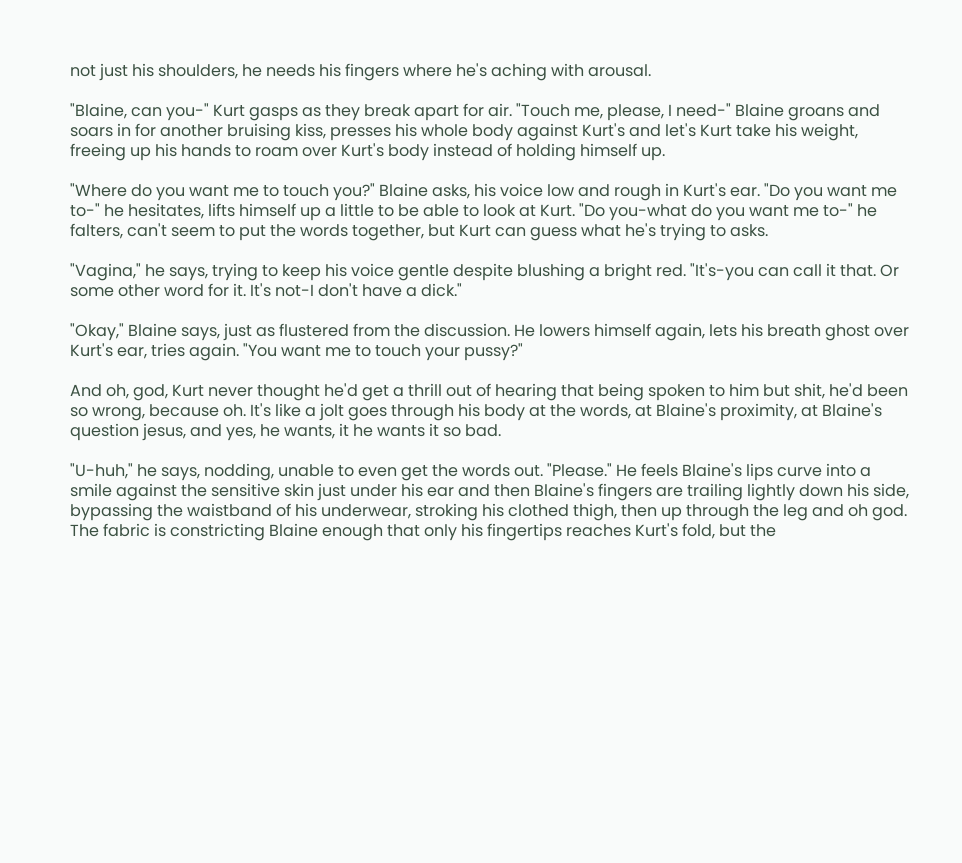not just his shoulders, he needs his fingers where he's aching with arousal.

"Blaine, can you-" Kurt gasps as they break apart for air. "Touch me, please, I need-" Blaine groans and soars in for another bruising kiss, presses his whole body against Kurt's and let's Kurt take his weight, freeing up his hands to roam over Kurt's body instead of holding himself up.

"Where do you want me to touch you?" Blaine asks, his voice low and rough in Kurt's ear. "Do you want me to-" he hesitates, lifts himself up a little to be able to look at Kurt. "Do you-what do you want me to-" he falters, can't seem to put the words together, but Kurt can guess what he's trying to asks.

"Vagina," he says, trying to keep his voice gentle despite blushing a bright red. "It's-you can call it that. Or some other word for it. It's not-I don't have a dick."

"Okay," Blaine says, just as flustered from the discussion. He lowers himself again, lets his breath ghost over Kurt's ear, tries again. "You want me to touch your pussy?"

And oh, god, Kurt never thought he'd get a thrill out of hearing that being spoken to him but shit, he'd been so wrong, because oh. It's like a jolt goes through his body at the words, at Blaine's proximity, at Blaine's question jesus, and yes, he wants, it he wants it so bad.

"U-huh," he says, nodding, unable to even get the words out. "Please." He feels Blaine's lips curve into a smile against the sensitive skin just under his ear and then Blaine's fingers are trailing lightly down his side, bypassing the waistband of his underwear, stroking his clothed thigh, then up through the leg and oh god. The fabric is constricting Blaine enough that only his fingertips reaches Kurt's fold, but the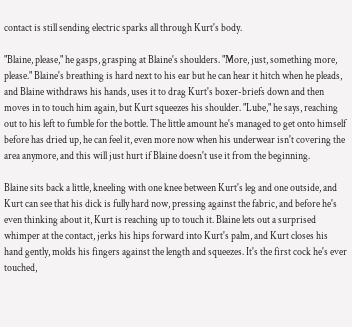contact is still sending electric sparks all through Kurt's body.

"Blaine, please," he gasps, grasping at Blaine's shoulders. "More, just, something more, please." Blaine's breathing is hard next to his ear but he can hear it hitch when he pleads, and Blaine withdraws his hands, uses it to drag Kurt's boxer-briefs down and then moves in to touch him again, but Kurt squeezes his shoulder. "Lube," he says, reaching out to his left to fumble for the bottle. The little amount he's managed to get onto himself before has dried up, he can feel it, even more now when his underwear isn't covering the area anymore, and this will just hurt if Blaine doesn't use it from the beginning.

Blaine sits back a little, kneeling with one knee between Kurt's leg and one outside, and Kurt can see that his dick is fully hard now, pressing against the fabric, and before he's even thinking about it, Kurt is reaching up to touch it. Blaine lets out a surprised whimper at the contact, jerks his hips forward into Kurt's palm, and Kurt closes his hand gently, molds his fingers against the length and squeezes. It's the first cock he's ever touched,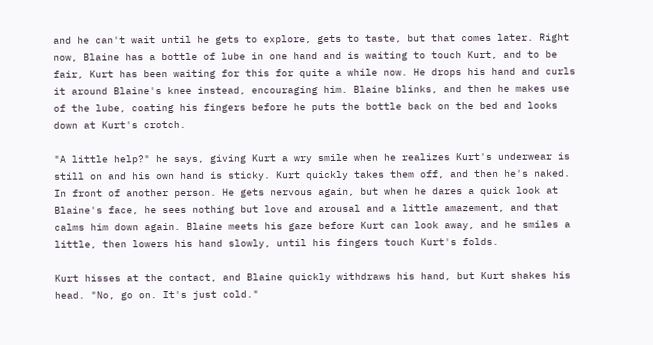and he can't wait until he gets to explore, gets to taste, but that comes later. Right now, Blaine has a bottle of lube in one hand and is waiting to touch Kurt, and to be fair, Kurt has been waiting for this for quite a while now. He drops his hand and curls it around Blaine's knee instead, encouraging him. Blaine blinks, and then he makes use of the lube, coating his fingers before he puts the bottle back on the bed and looks down at Kurt's crotch.

"A little help?" he says, giving Kurt a wry smile when he realizes Kurt's underwear is still on and his own hand is sticky. Kurt quickly takes them off, and then he's naked. In front of another person. He gets nervous again, but when he dares a quick look at Blaine's face, he sees nothing but love and arousal and a little amazement, and that calms him down again. Blaine meets his gaze before Kurt can look away, and he smiles a little, then lowers his hand slowly, until his fingers touch Kurt's folds.

Kurt hisses at the contact, and Blaine quickly withdraws his hand, but Kurt shakes his head. "No, go on. It's just cold."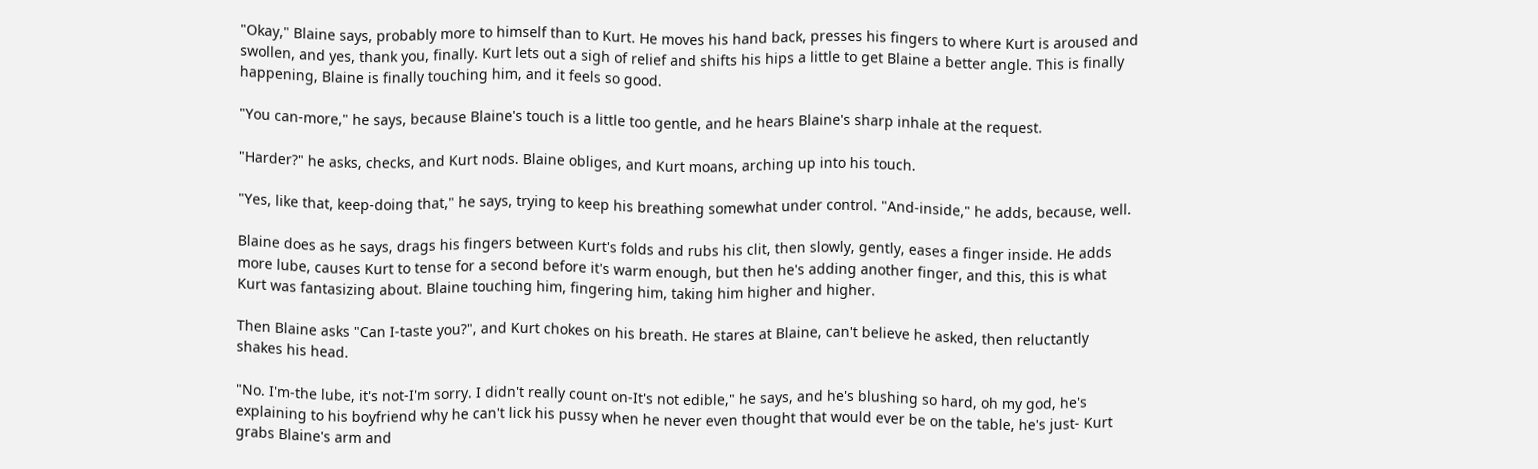"Okay," Blaine says, probably more to himself than to Kurt. He moves his hand back, presses his fingers to where Kurt is aroused and swollen, and yes, thank you, finally. Kurt lets out a sigh of relief and shifts his hips a little to get Blaine a better angle. This is finally happening, Blaine is finally touching him, and it feels so good.

"You can-more," he says, because Blaine's touch is a little too gentle, and he hears Blaine's sharp inhale at the request.

"Harder?" he asks, checks, and Kurt nods. Blaine obliges, and Kurt moans, arching up into his touch.

"Yes, like that, keep-doing that," he says, trying to keep his breathing somewhat under control. "And-inside," he adds, because, well.

Blaine does as he says, drags his fingers between Kurt's folds and rubs his clit, then slowly, gently, eases a finger inside. He adds more lube, causes Kurt to tense for a second before it's warm enough, but then he's adding another finger, and this, this is what Kurt was fantasizing about. Blaine touching him, fingering him, taking him higher and higher.

Then Blaine asks "Can I-taste you?", and Kurt chokes on his breath. He stares at Blaine, can't believe he asked, then reluctantly shakes his head.

"No. I'm-the lube, it's not-I'm sorry. I didn't really count on-It's not edible," he says, and he's blushing so hard, oh my god, he's explaining to his boyfriend why he can't lick his pussy when he never even thought that would ever be on the table, he's just- Kurt grabs Blaine's arm and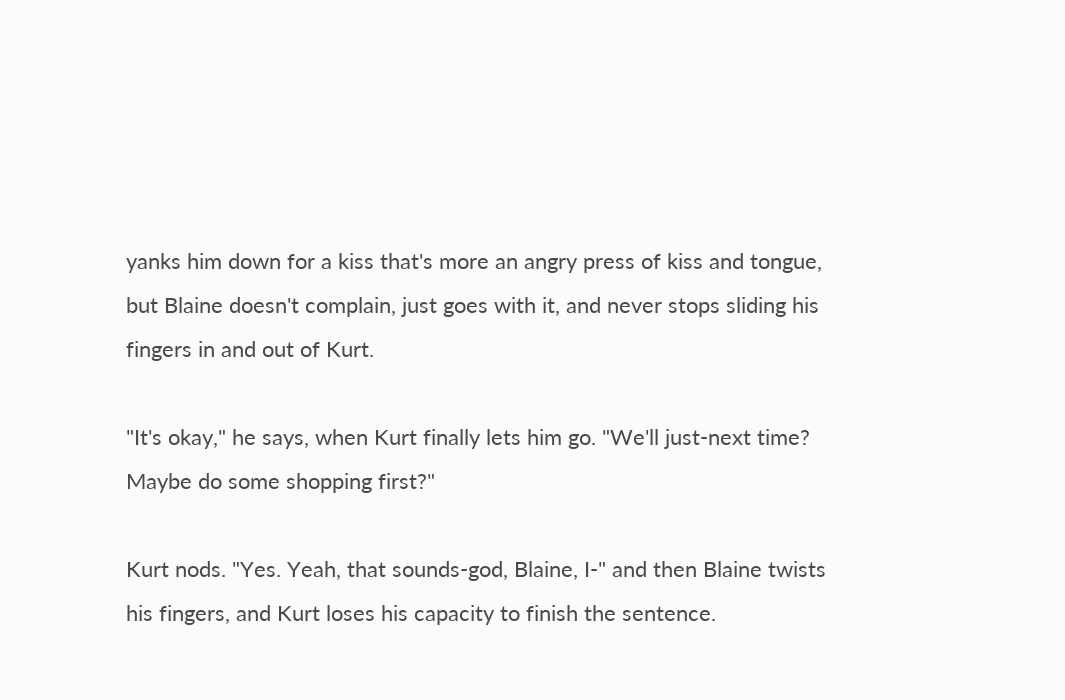yanks him down for a kiss that's more an angry press of kiss and tongue, but Blaine doesn't complain, just goes with it, and never stops sliding his fingers in and out of Kurt.

"It's okay," he says, when Kurt finally lets him go. "We'll just-next time? Maybe do some shopping first?"

Kurt nods. "Yes. Yeah, that sounds-god, Blaine, I-" and then Blaine twists his fingers, and Kurt loses his capacity to finish the sentence.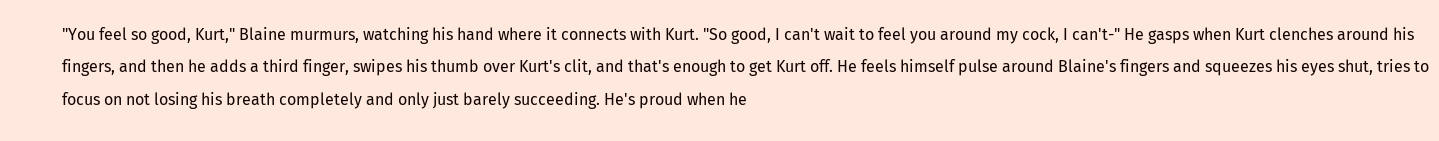"You feel so good, Kurt," Blaine murmurs, watching his hand where it connects with Kurt. "So good, I can't wait to feel you around my cock, I can't-" He gasps when Kurt clenches around his fingers, and then he adds a third finger, swipes his thumb over Kurt's clit, and that's enough to get Kurt off. He feels himself pulse around Blaine's fingers and squeezes his eyes shut, tries to focus on not losing his breath completely and only just barely succeeding. He's proud when he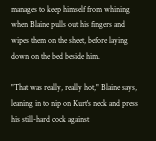manages to keep himself from whining when Blaine pulls out his fingers and wipes them on the sheet, before laying down on the bed beside him.

"That was really, really hot," Blaine says, leaning in to nip on Kurt's neck and press his still-hard cock against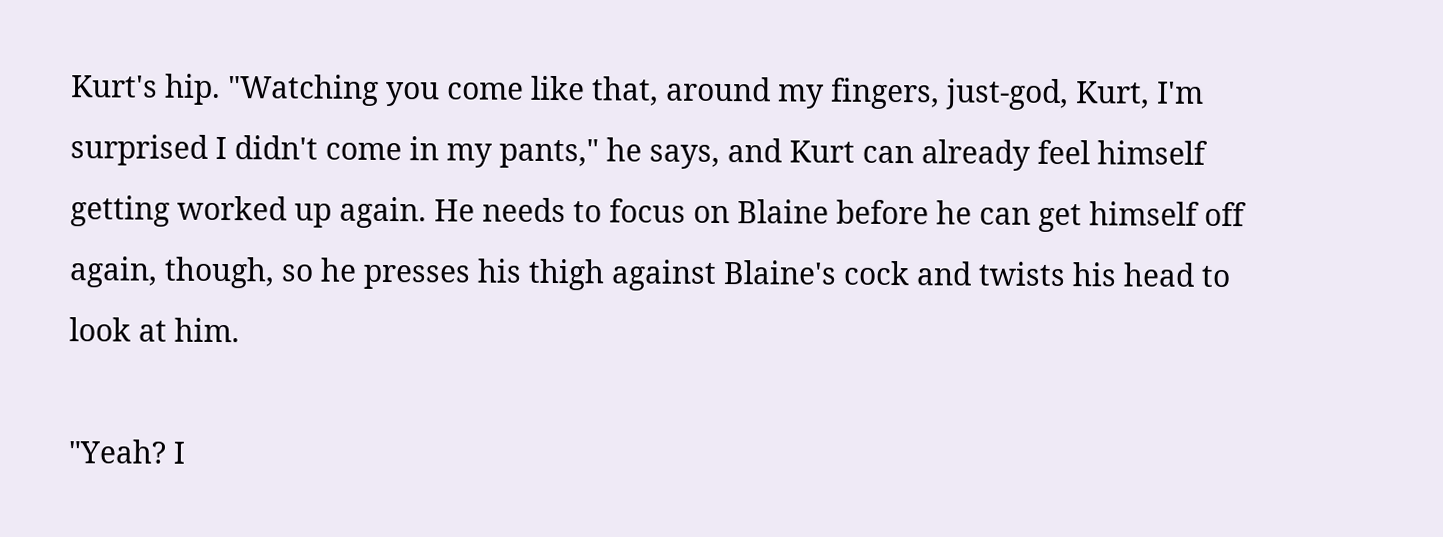Kurt's hip. "Watching you come like that, around my fingers, just-god, Kurt, I'm surprised I didn't come in my pants," he says, and Kurt can already feel himself getting worked up again. He needs to focus on Blaine before he can get himself off again, though, so he presses his thigh against Blaine's cock and twists his head to look at him.

"Yeah? I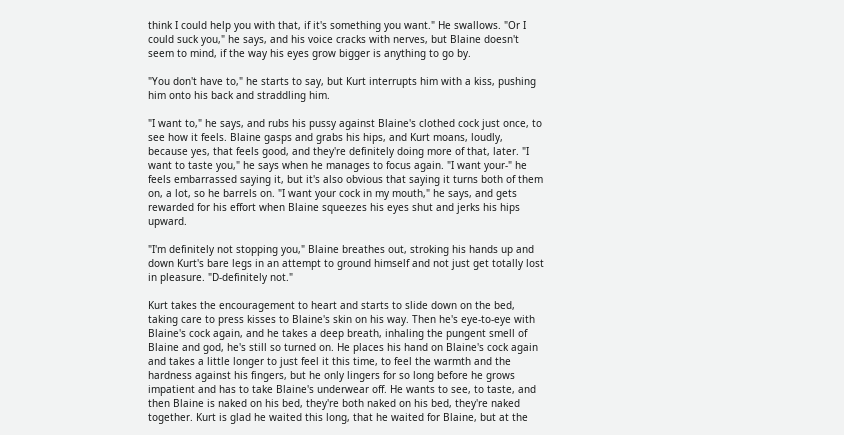think I could help you with that, if it's something you want." He swallows. "Or I could suck you," he says, and his voice cracks with nerves, but Blaine doesn't seem to mind, if the way his eyes grow bigger is anything to go by.

"You don't have to," he starts to say, but Kurt interrupts him with a kiss, pushing him onto his back and straddling him.

"I want to," he says, and rubs his pussy against Blaine's clothed cock just once, to see how it feels. Blaine gasps and grabs his hips, and Kurt moans, loudly, because yes, that feels good, and they're definitely doing more of that, later. "I want to taste you," he says when he manages to focus again. "I want your-" he feels embarrassed saying it, but it's also obvious that saying it turns both of them on, a lot, so he barrels on. "I want your cock in my mouth," he says, and gets rewarded for his effort when Blaine squeezes his eyes shut and jerks his hips upward.

"I'm definitely not stopping you," Blaine breathes out, stroking his hands up and down Kurt's bare legs in an attempt to ground himself and not just get totally lost in pleasure. "D-definitely not."

Kurt takes the encouragement to heart and starts to slide down on the bed, taking care to press kisses to Blaine's skin on his way. Then he's eye-to-eye with Blaine's cock again, and he takes a deep breath, inhaling the pungent smell of Blaine and god, he's still so turned on. He places his hand on Blaine's cock again and takes a little longer to just feel it this time, to feel the warmth and the hardness against his fingers, but he only lingers for so long before he grows impatient and has to take Blaine's underwear off. He wants to see, to taste, and then Blaine is naked on his bed, they're both naked on his bed, they're naked together. Kurt is glad he waited this long, that he waited for Blaine, but at the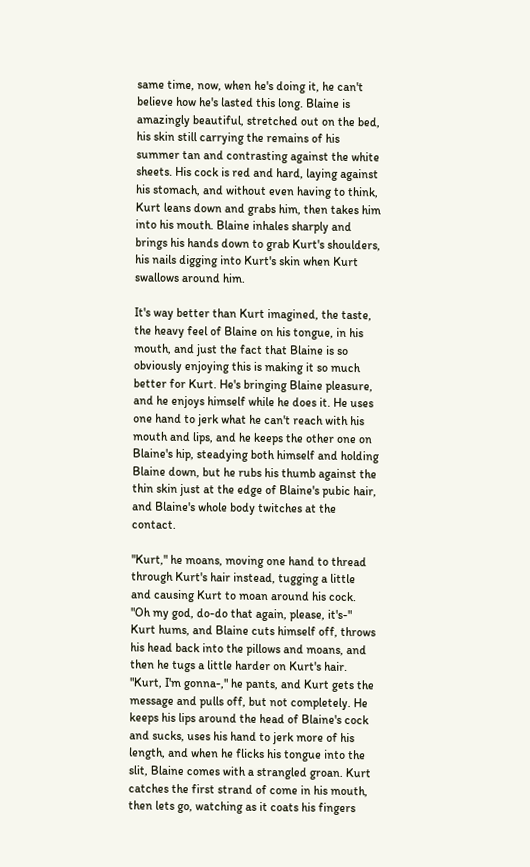same time, now, when he's doing it, he can't believe how he's lasted this long. Blaine is amazingly beautiful, stretched out on the bed, his skin still carrying the remains of his summer tan and contrasting against the white sheets. His cock is red and hard, laying against his stomach, and without even having to think, Kurt leans down and grabs him, then takes him into his mouth. Blaine inhales sharply and brings his hands down to grab Kurt's shoulders, his nails digging into Kurt's skin when Kurt swallows around him.

It's way better than Kurt imagined, the taste, the heavy feel of Blaine on his tongue, in his mouth, and just the fact that Blaine is so obviously enjoying this is making it so much better for Kurt. He's bringing Blaine pleasure, and he enjoys himself while he does it. He uses one hand to jerk what he can't reach with his mouth and lips, and he keeps the other one on Blaine's hip, steadying both himself and holding Blaine down, but he rubs his thumb against the thin skin just at the edge of Blaine's pubic hair, and Blaine's whole body twitches at the contact.

"Kurt," he moans, moving one hand to thread through Kurt's hair instead, tugging a little and causing Kurt to moan around his cock. "Oh my god, do-do that again, please, it's-" Kurt hums, and Blaine cuts himself off, throws his head back into the pillows and moans, and then he tugs a little harder on Kurt's hair. "Kurt, I'm gonna-," he pants, and Kurt gets the message and pulls off, but not completely. He keeps his lips around the head of Blaine's cock and sucks, uses his hand to jerk more of his length, and when he flicks his tongue into the slit, Blaine comes with a strangled groan. Kurt catches the first strand of come in his mouth, then lets go, watching as it coats his fingers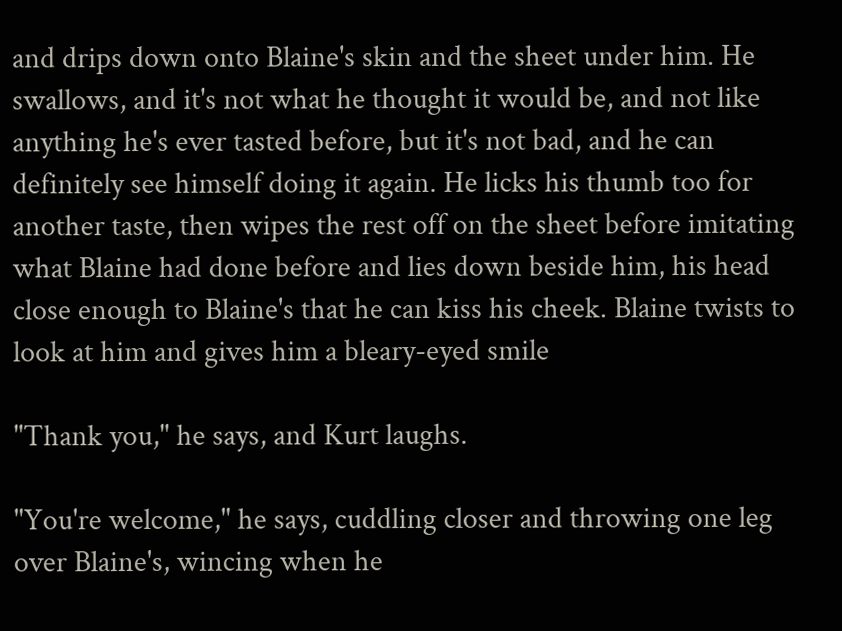and drips down onto Blaine's skin and the sheet under him. He swallows, and it's not what he thought it would be, and not like anything he's ever tasted before, but it's not bad, and he can definitely see himself doing it again. He licks his thumb too for another taste, then wipes the rest off on the sheet before imitating what Blaine had done before and lies down beside him, his head close enough to Blaine's that he can kiss his cheek. Blaine twists to look at him and gives him a bleary-eyed smile

"Thank you," he says, and Kurt laughs.

"You're welcome," he says, cuddling closer and throwing one leg over Blaine's, wincing when he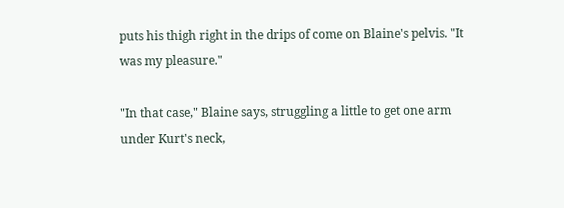puts his thigh right in the drips of come on Blaine's pelvis. "It was my pleasure."

"In that case," Blaine says, struggling a little to get one arm under Kurt's neck,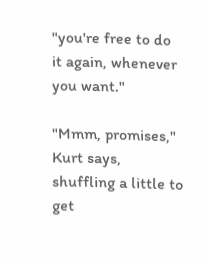"you're free to do it again, whenever you want."

"Mmm, promises," Kurt says, shuffling a little to get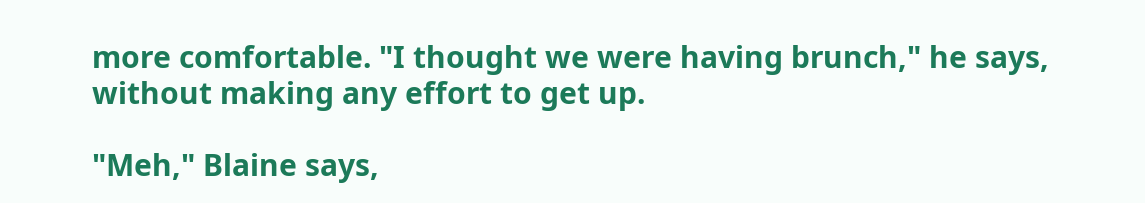more comfortable. "I thought we were having brunch," he says, without making any effort to get up.

"Meh," Blaine says,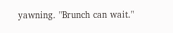yawning. "Brunch can wait."